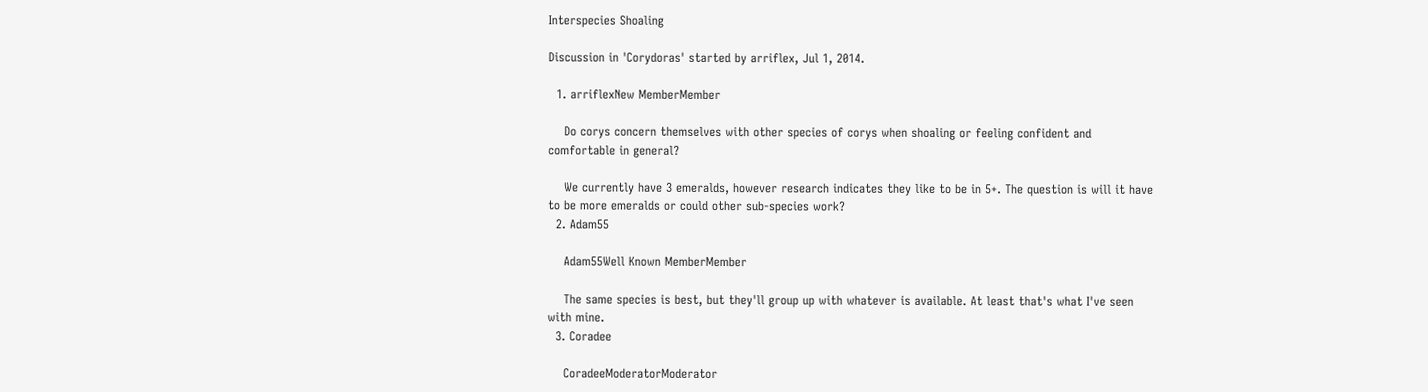Interspecies Shoaling

Discussion in 'Corydoras' started by arriflex, Jul 1, 2014.

  1. arriflexNew MemberMember

    Do corys concern themselves with other species of corys when shoaling or feeling confident and comfortable in general?

    We currently have 3 emeralds, however research indicates they like to be in 5+. The question is will it have to be more emeralds or could other sub-species work?
  2. Adam55

    Adam55Well Known MemberMember

    The same species is best, but they'll group up with whatever is available. At least that's what I've seen with mine.
  3. Coradee

    CoradeeModeratorModerator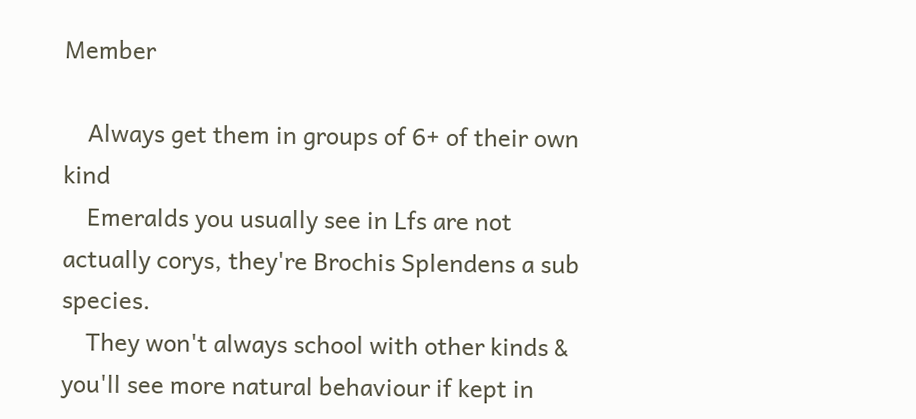Member

    Always get them in groups of 6+ of their own kind
    Emeralds you usually see in Lfs are not actually corys, they're Brochis Splendens a sub species.
    They won't always school with other kinds & you'll see more natural behaviour if kept in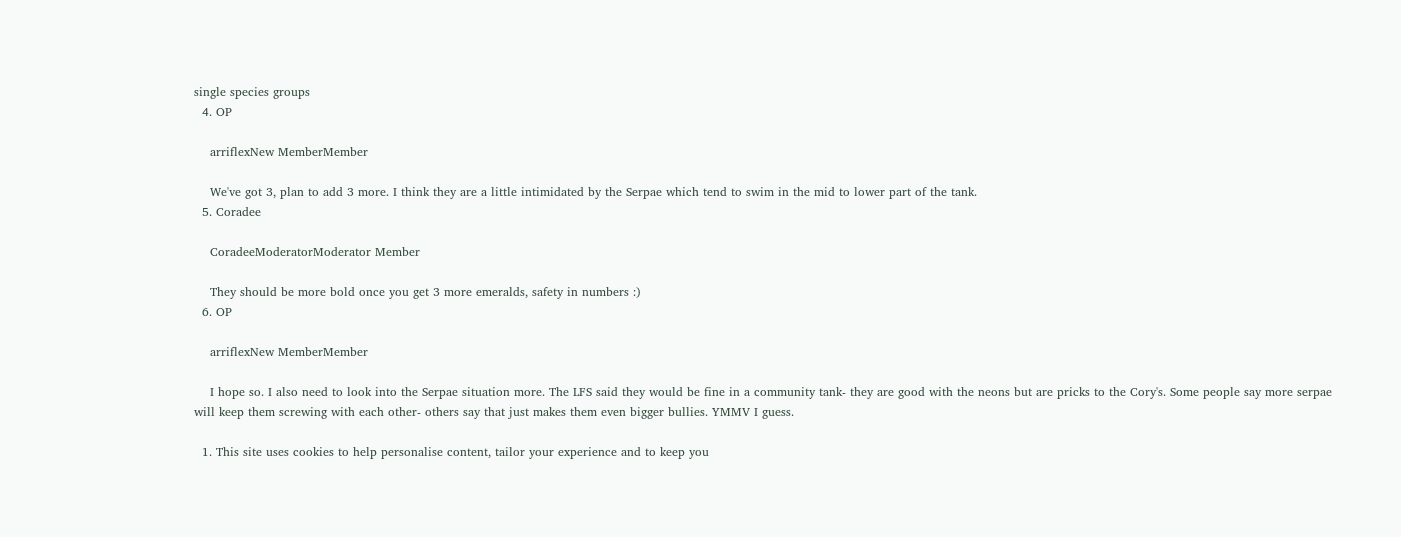single species groups
  4. OP

    arriflexNew MemberMember

    We've got 3, plan to add 3 more. I think they are a little intimidated by the Serpae which tend to swim in the mid to lower part of the tank.
  5. Coradee

    CoradeeModeratorModerator Member

    They should be more bold once you get 3 more emeralds, safety in numbers :)
  6. OP

    arriflexNew MemberMember

    I hope so. I also need to look into the Serpae situation more. The LFS said they would be fine in a community tank- they are good with the neons but are pricks to the Cory's. Some people say more serpae will keep them screwing with each other- others say that just makes them even bigger bullies. YMMV I guess.

  1. This site uses cookies to help personalise content, tailor your experience and to keep you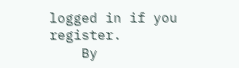logged in if you register.
    By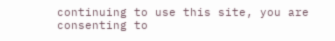continuing to use this site, you are consenting to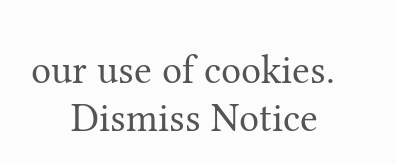our use of cookies.
    Dismiss Notice